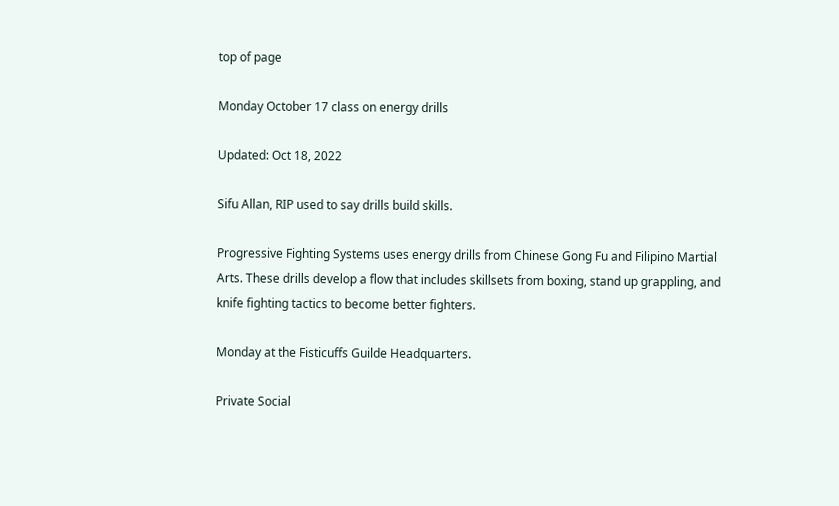top of page

Monday October 17 class on energy drills

Updated: Oct 18, 2022

Sifu Allan, RIP used to say drills build skills.

Progressive Fighting Systems uses energy drills from Chinese Gong Fu and Filipino Martial Arts. These drills develop a flow that includes skillsets from boxing, stand up grappling, and knife fighting tactics to become better fighters.

Monday at the Fisticuffs Guilde Headquarters.

Private Social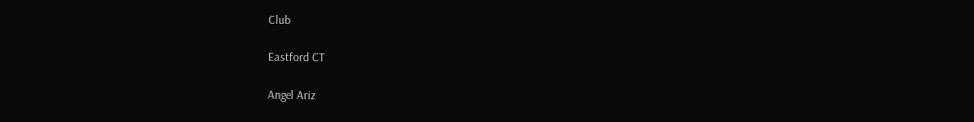Club

Eastford CT

Angel Ariz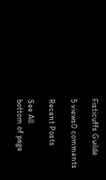Fisticuffs Guilde

5 views0 comments

Recent Posts

See All
bottom of page